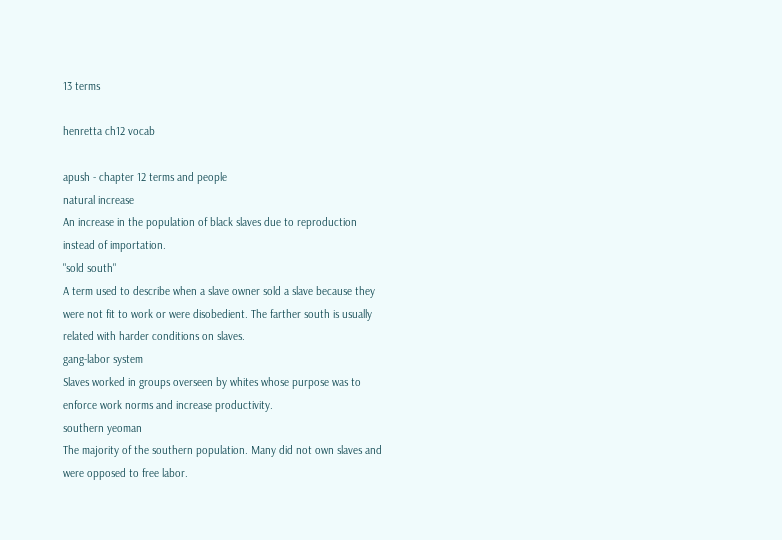13 terms

henretta ch12 vocab

apush - chapter 12 terms and people
natural increase
An increase in the population of black slaves due to reproduction instead of importation.
"sold south"
A term used to describe when a slave owner sold a slave because they were not fit to work or were disobedient. The farther south is usually related with harder conditions on slaves.
gang-labor system
Slaves worked in groups overseen by whites whose purpose was to enforce work norms and increase productivity.
southern yeoman
The majority of the southern population. Many did not own slaves and were opposed to free labor.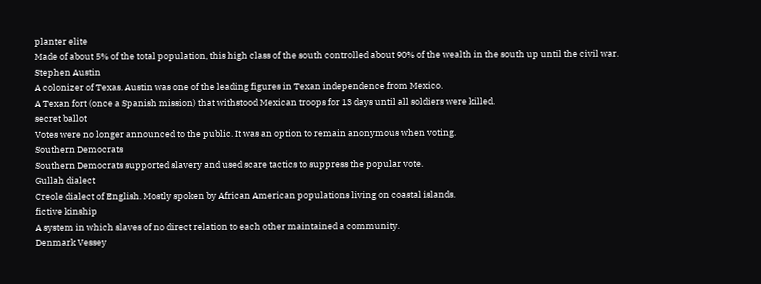planter elite
Made of about 5% of the total population, this high class of the south controlled about 90% of the wealth in the south up until the civil war.
Stephen Austin
A colonizer of Texas. Austin was one of the leading figures in Texan independence from Mexico.
A Texan fort (once a Spanish mission) that withstood Mexican troops for 13 days until all soldiers were killed.
secret ballot
Votes were no longer announced to the public. It was an option to remain anonymous when voting.
Southern Democrats
Southern Democrats supported slavery and used scare tactics to suppress the popular vote.
Gullah dialect
Creole dialect of English. Mostly spoken by African American populations living on coastal islands.
fictive kinship
A system in which slaves of no direct relation to each other maintained a community.
Denmark Vessey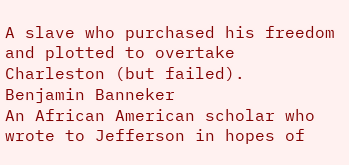A slave who purchased his freedom and plotted to overtake Charleston (but failed).
Benjamin Banneker
An African American scholar who wrote to Jefferson in hopes of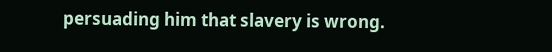persuading him that slavery is wrong.